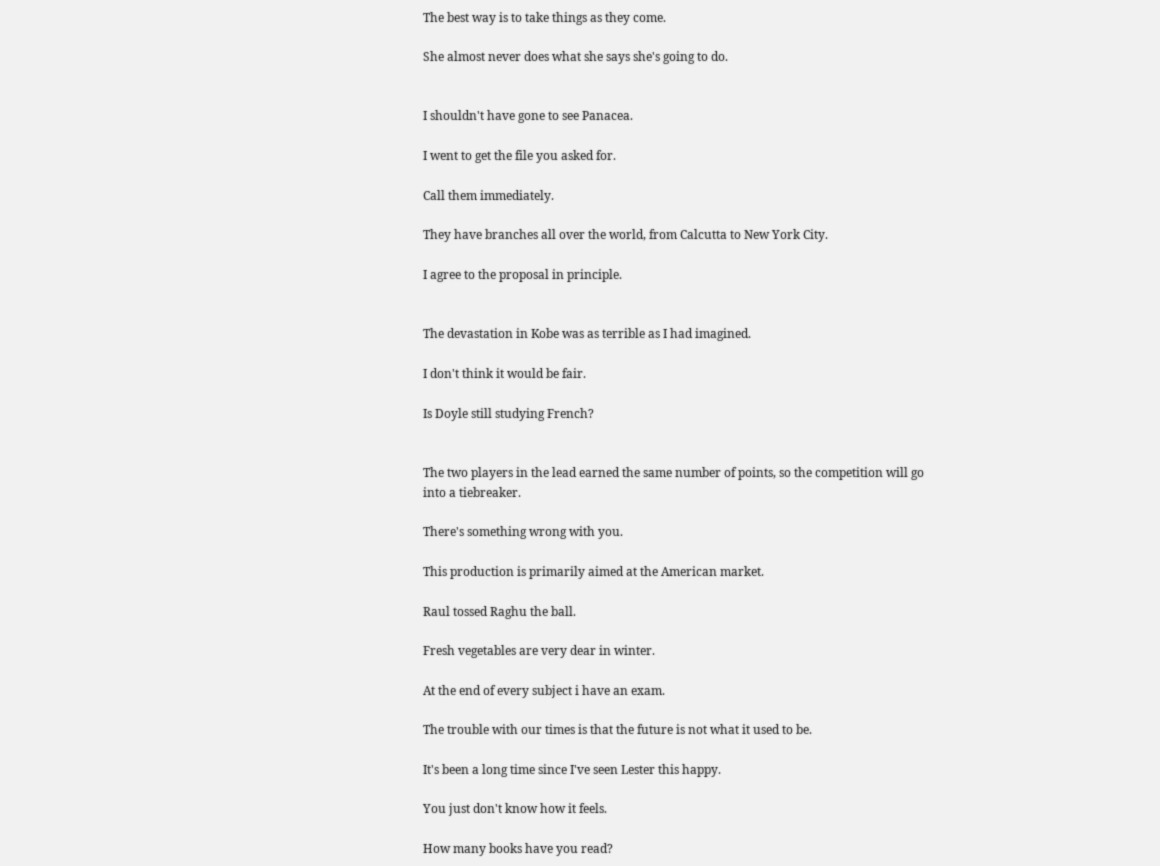The best way is to take things as they come.

She almost never does what she says she's going to do.


I shouldn't have gone to see Panacea.

I went to get the file you asked for.

Call them immediately.

They have branches all over the world, from Calcutta to New York City.

I agree to the proposal in principle.


The devastation in Kobe was as terrible as I had imagined.

I don't think it would be fair.

Is Doyle still studying French?


The two players in the lead earned the same number of points, so the competition will go into a tiebreaker.

There's something wrong with you.

This production is primarily aimed at the American market.

Raul tossed Raghu the ball.

Fresh vegetables are very dear in winter.

At the end of every subject i have an exam.

The trouble with our times is that the future is not what it used to be.

It's been a long time since I've seen Lester this happy.

You just don't know how it feels.

How many books have you read?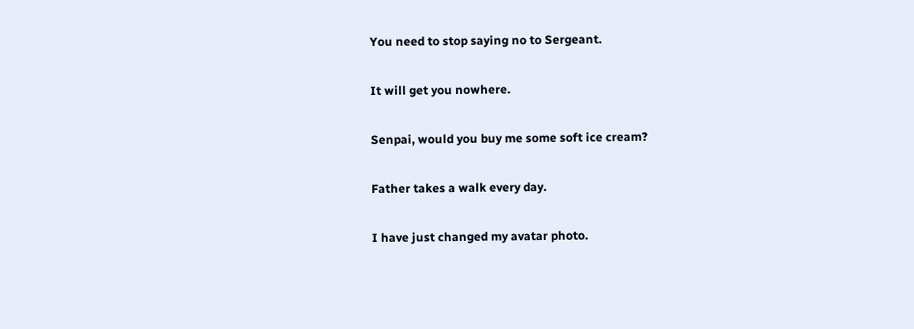You need to stop saying no to Sergeant.

It will get you nowhere.

Senpai, would you buy me some soft ice cream?

Father takes a walk every day.

I have just changed my avatar photo.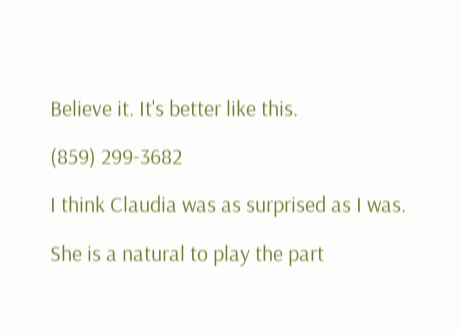Believe it. It's better like this.

(859) 299-3682

I think Claudia was as surprised as I was.

She is a natural to play the part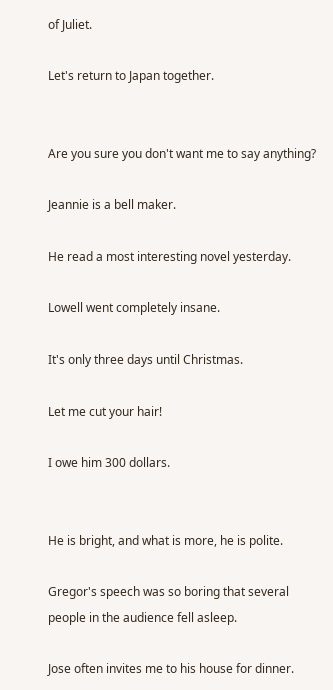of Juliet.

Let's return to Japan together.


Are you sure you don't want me to say anything?

Jeannie is a bell maker.

He read a most interesting novel yesterday.

Lowell went completely insane.

It's only three days until Christmas.

Let me cut your hair!

I owe him 300 dollars.


He is bright, and what is more, he is polite.

Gregor's speech was so boring that several people in the audience fell asleep.

Jose often invites me to his house for dinner.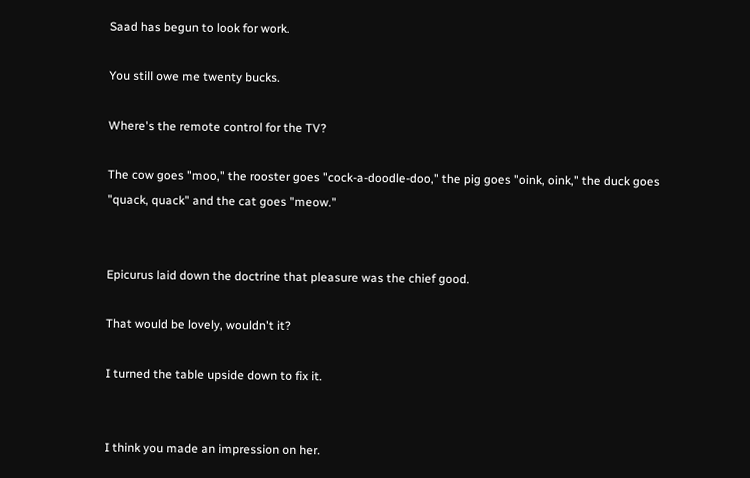Saad has begun to look for work.

You still owe me twenty bucks.

Where's the remote control for the TV?

The cow goes "moo," the rooster goes "cock-a-doodle-doo," the pig goes "oink, oink," the duck goes "quack, quack" and the cat goes "meow."


Epicurus laid down the doctrine that pleasure was the chief good.

That would be lovely, wouldn't it?

I turned the table upside down to fix it.


I think you made an impression on her.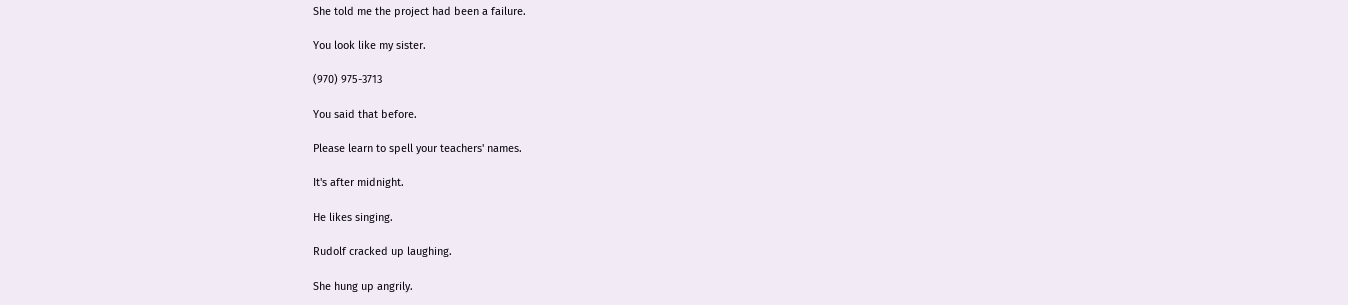She told me the project had been a failure.

You look like my sister.

(970) 975-3713

You said that before.

Please learn to spell your teachers' names.

It's after midnight.

He likes singing.

Rudolf cracked up laughing.

She hung up angrily.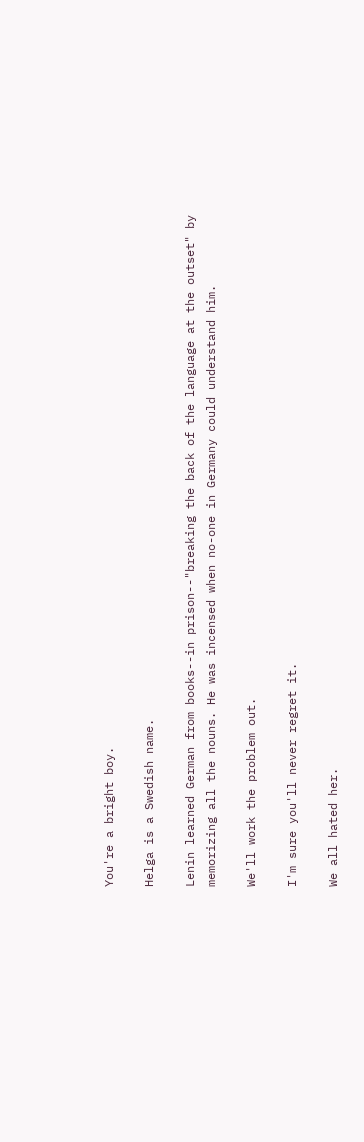You're a bright boy.

Helga is a Swedish name.

Lenin learned German from books--in prison--"breaking the back of the language at the outset" by memorizing all the nouns. He was incensed when no-one in Germany could understand him.

We'll work the problem out.

I'm sure you'll never regret it.

We all hated her.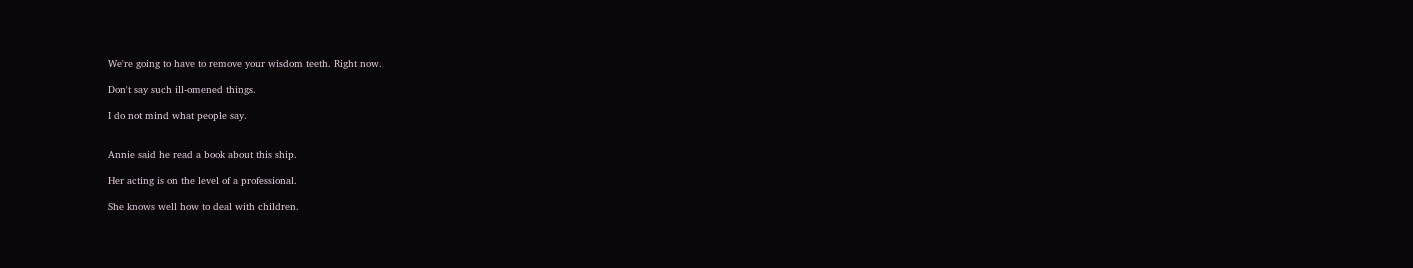We're going to have to remove your wisdom teeth. Right now.

Don't say such ill-omened things.

I do not mind what people say.


Annie said he read a book about this ship.

Her acting is on the level of a professional.

She knows well how to deal with children.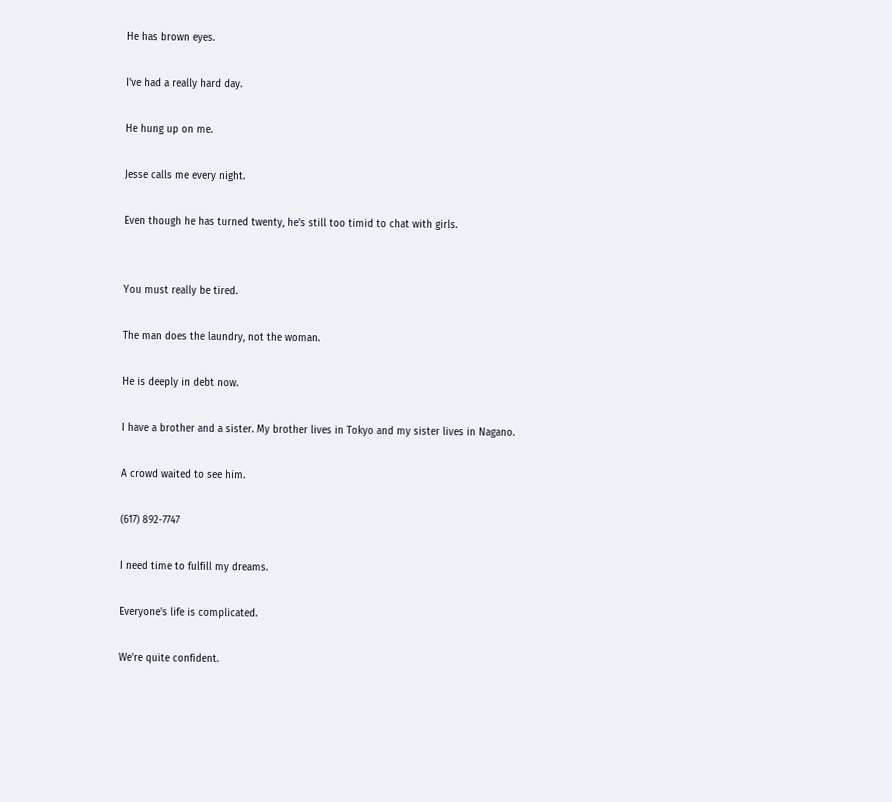He has brown eyes.

I've had a really hard day.

He hung up on me.

Jesse calls me every night.

Even though he has turned twenty, he's still too timid to chat with girls.


You must really be tired.

The man does the laundry, not the woman.

He is deeply in debt now.

I have a brother and a sister. My brother lives in Tokyo and my sister lives in Nagano.

A crowd waited to see him.

(617) 892-7747

I need time to fulfill my dreams.

Everyone's life is complicated.

We're quite confident.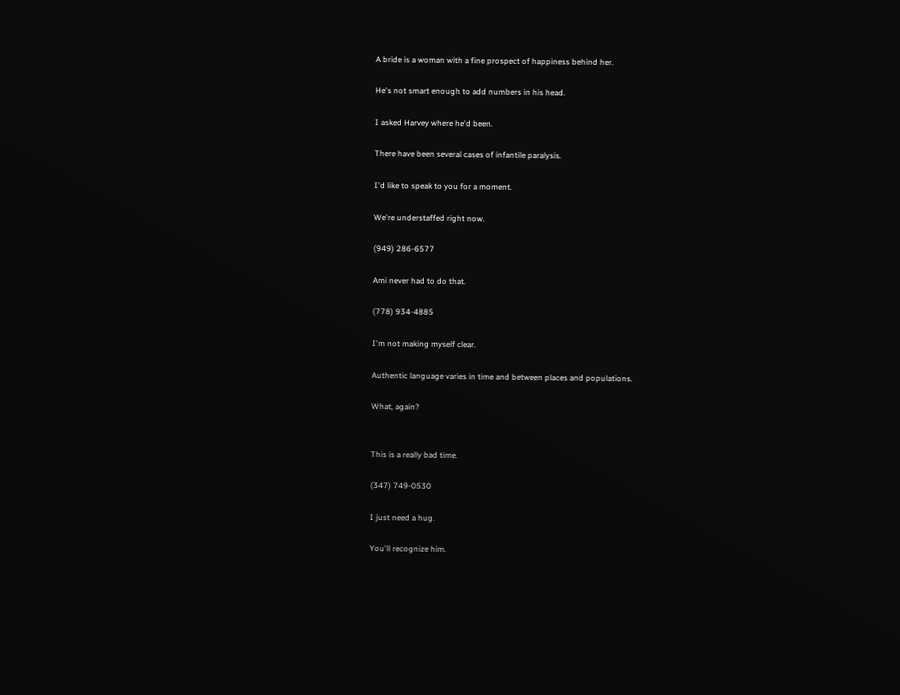A bride is a woman with a fine prospect of happiness behind her.

He's not smart enough to add numbers in his head.

I asked Harvey where he'd been.

There have been several cases of infantile paralysis.

I'd like to speak to you for a moment.

We're understaffed right now.

(949) 286-6577

Ami never had to do that.

(778) 934-4885

I'm not making myself clear.

Authentic language varies in time and between places and populations.

What, again?


This is a really bad time.

(347) 749-0530

I just need a hug.

You'll recognize him.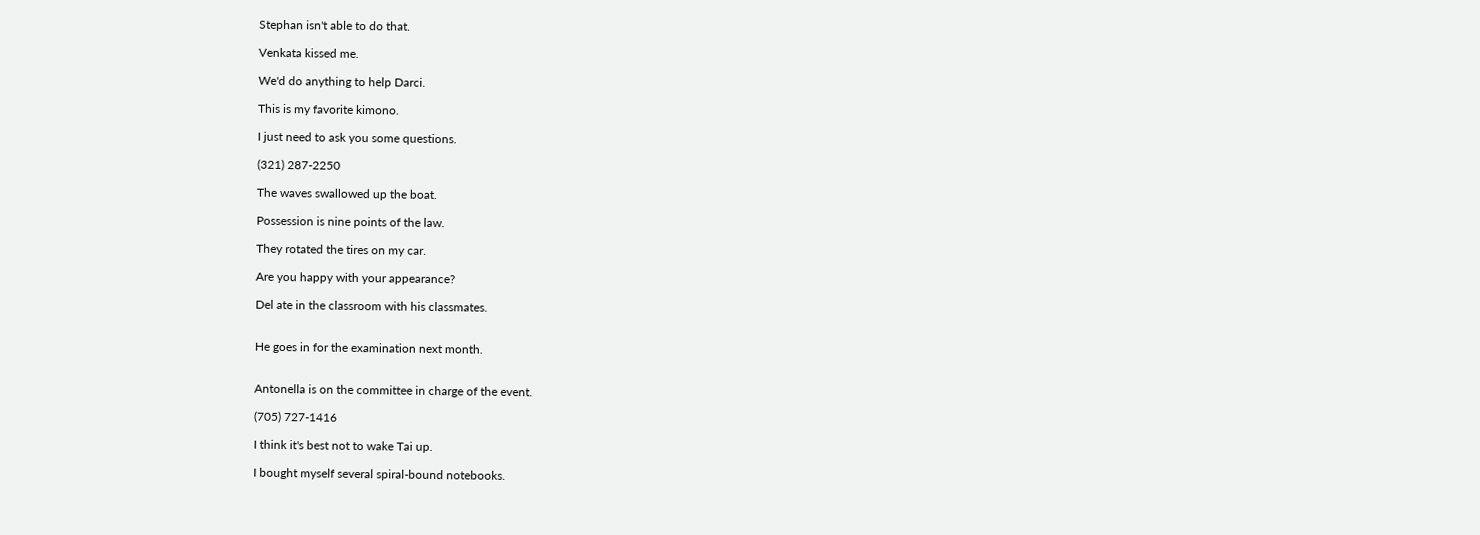Stephan isn't able to do that.

Venkata kissed me.

We'd do anything to help Darci.

This is my favorite kimono.

I just need to ask you some questions.

(321) 287-2250

The waves swallowed up the boat.

Possession is nine points of the law.

They rotated the tires on my car.

Are you happy with your appearance?

Del ate in the classroom with his classmates.


He goes in for the examination next month.


Antonella is on the committee in charge of the event.

(705) 727-1416

I think it's best not to wake Tai up.

I bought myself several spiral-bound notebooks.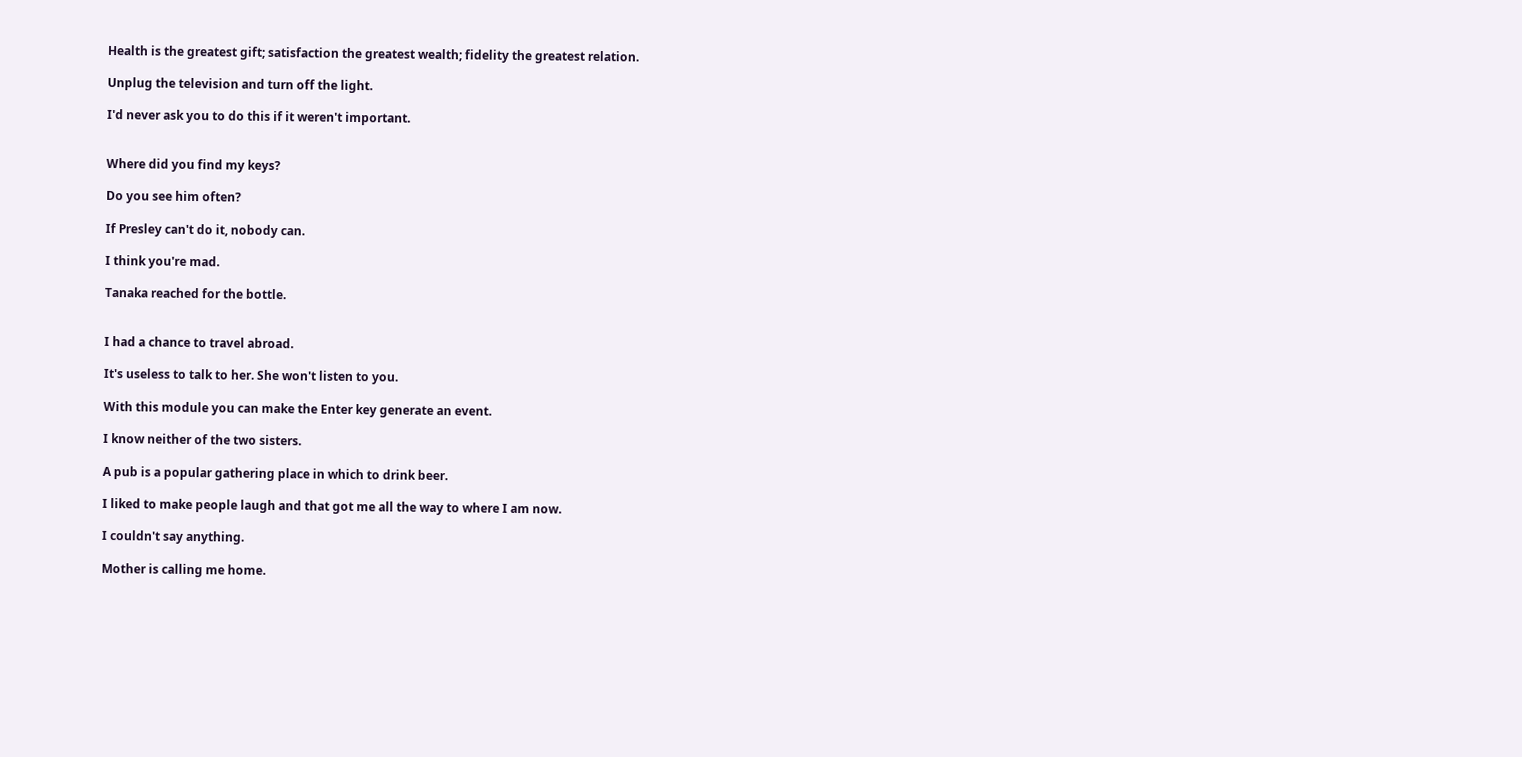Health is the greatest gift; satisfaction the greatest wealth; fidelity the greatest relation.

Unplug the television and turn off the light.

I'd never ask you to do this if it weren't important.


Where did you find my keys?

Do you see him often?

If Presley can't do it, nobody can.

I think you're mad.

Tanaka reached for the bottle.


I had a chance to travel abroad.

It's useless to talk to her. She won't listen to you.

With this module you can make the Enter key generate an event.

I know neither of the two sisters.

A pub is a popular gathering place in which to drink beer.

I liked to make people laugh and that got me all the way to where I am now.

I couldn't say anything.

Mother is calling me home.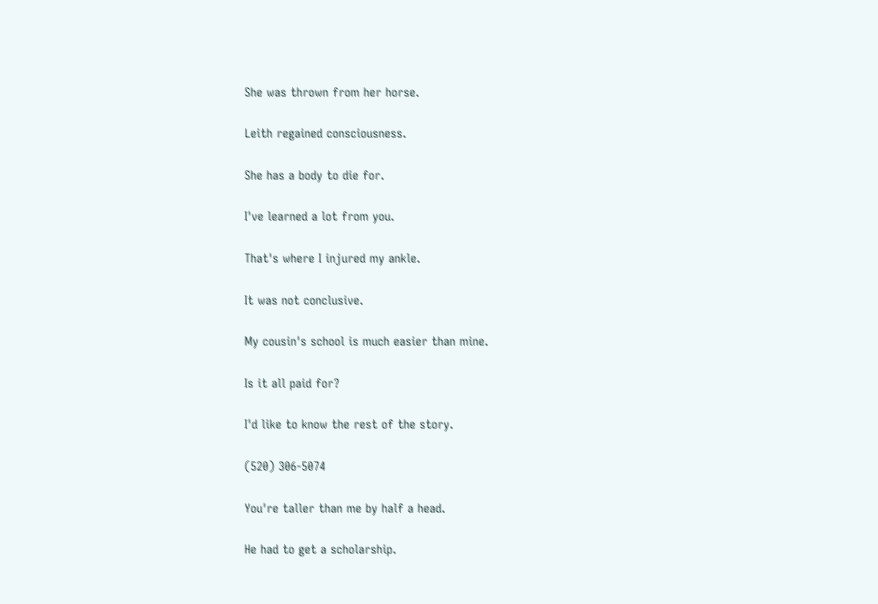She was thrown from her horse.

Leith regained consciousness.

She has a body to die for.

I've learned a lot from you.

That's where I injured my ankle.

It was not conclusive.

My cousin's school is much easier than mine.

Is it all paid for?

I'd like to know the rest of the story.

(520) 306-5074

You're taller than me by half a head.

He had to get a scholarship.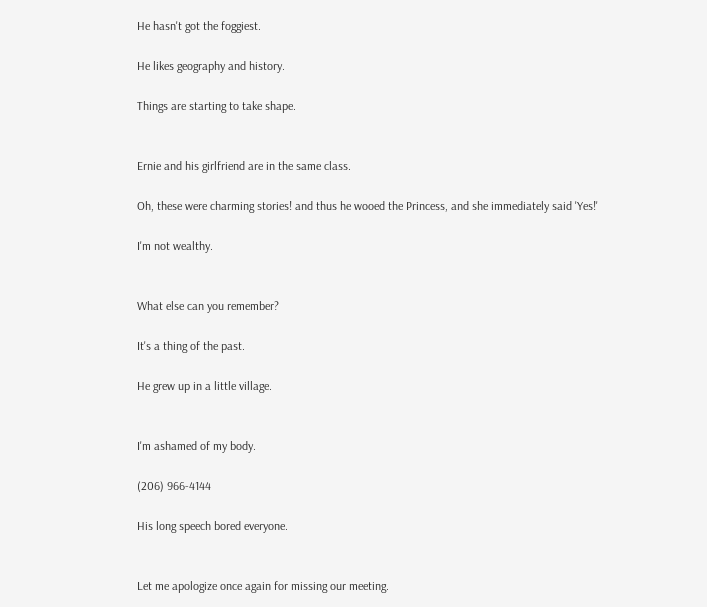He hasn't got the foggiest.

He likes geography and history.

Things are starting to take shape.


Ernie and his girlfriend are in the same class.

Oh, these were charming stories! and thus he wooed the Princess, and she immediately said 'Yes!'

I'm not wealthy.


What else can you remember?

It's a thing of the past.

He grew up in a little village.


I'm ashamed of my body.

(206) 966-4144

His long speech bored everyone.


Let me apologize once again for missing our meeting.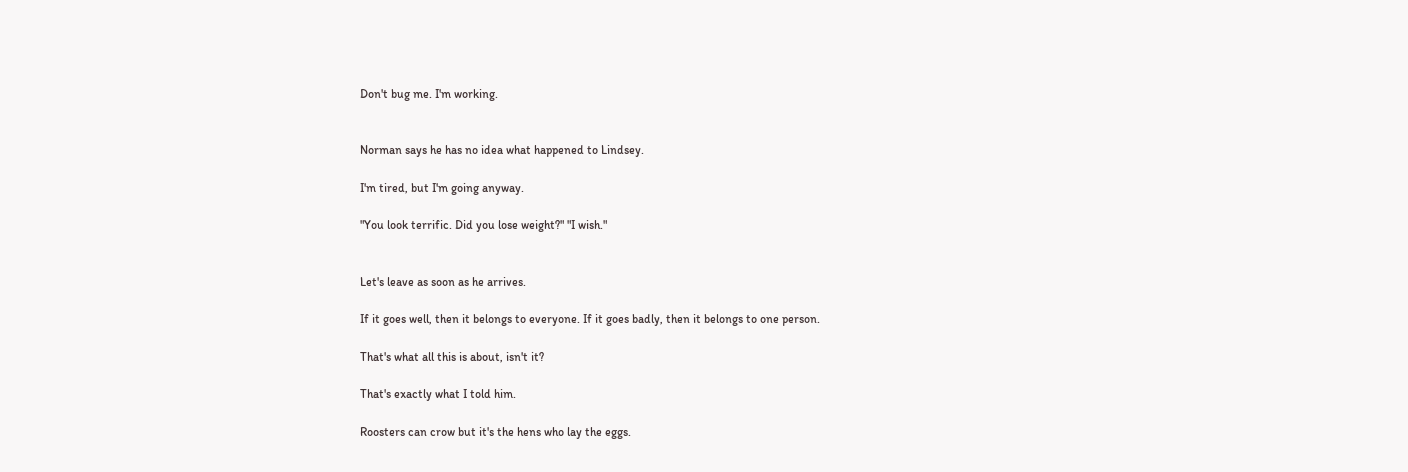Don't bug me. I'm working.


Norman says he has no idea what happened to Lindsey.

I'm tired, but I'm going anyway.

"You look terrific. Did you lose weight?" "I wish."


Let's leave as soon as he arrives.

If it goes well, then it belongs to everyone. If it goes badly, then it belongs to one person.

That's what all this is about, isn't it?

That's exactly what I told him.

Roosters can crow but it's the hens who lay the eggs.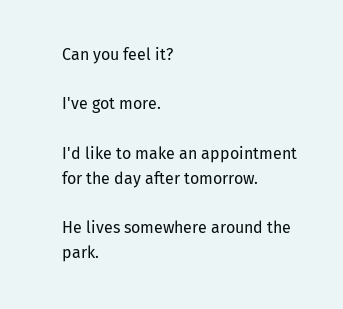Can you feel it?

I've got more.

I'd like to make an appointment for the day after tomorrow.

He lives somewhere around the park.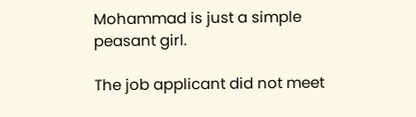Mohammad is just a simple peasant girl.

The job applicant did not meet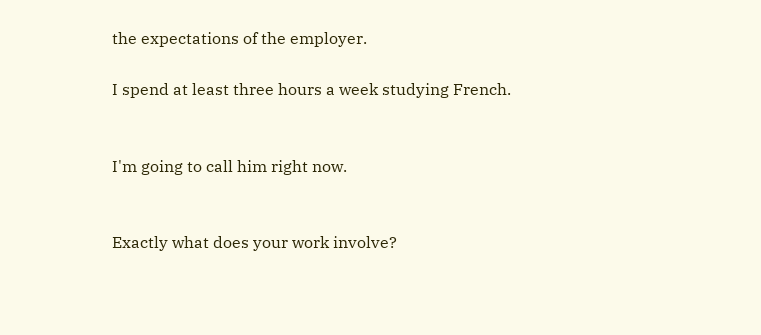the expectations of the employer.

I spend at least three hours a week studying French.


I'm going to call him right now.


Exactly what does your work involve?